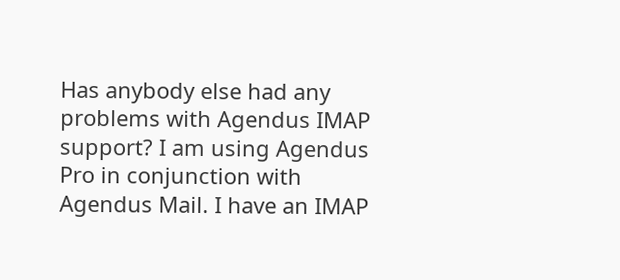Has anybody else had any problems with Agendus IMAP support? I am using Agendus Pro in conjunction with Agendus Mail. I have an IMAP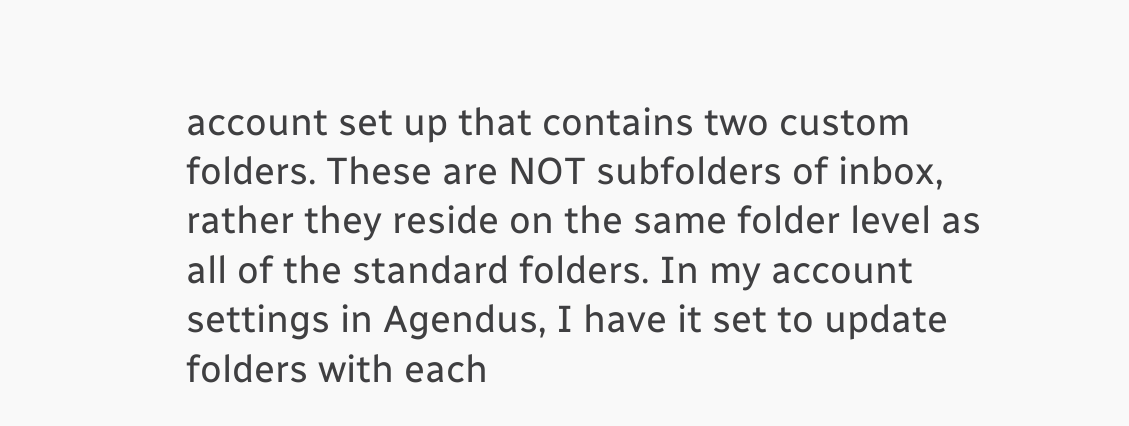account set up that contains two custom folders. These are NOT subfolders of inbox, rather they reside on the same folder level as all of the standard folders. In my account settings in Agendus, I have it set to update folders with each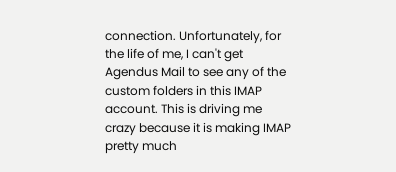connection. Unfortunately, for the life of me, I can't get Agendus Mail to see any of the custom folders in this IMAP account. This is driving me crazy because it is making IMAP pretty much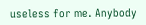useless for me. Anybody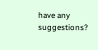have any suggestions?